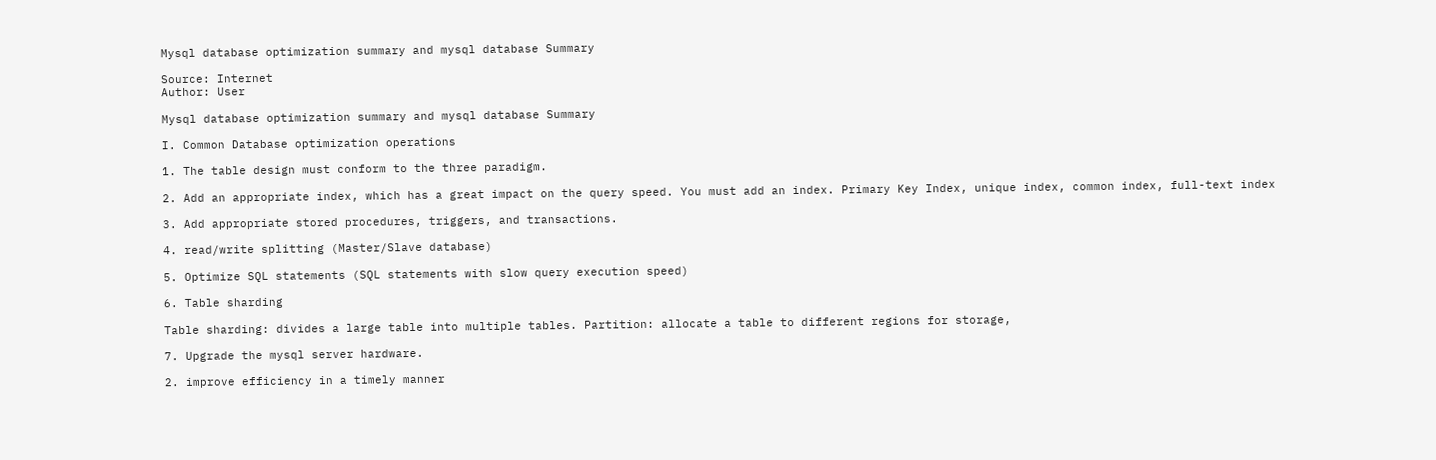Mysql database optimization summary and mysql database Summary

Source: Internet
Author: User

Mysql database optimization summary and mysql database Summary

I. Common Database optimization operations

1. The table design must conform to the three paradigm.

2. Add an appropriate index, which has a great impact on the query speed. You must add an index. Primary Key Index, unique index, common index, full-text index

3. Add appropriate stored procedures, triggers, and transactions.

4. read/write splitting (Master/Slave database)

5. Optimize SQL statements (SQL statements with slow query execution speed)

6. Table sharding

Table sharding: divides a large table into multiple tables. Partition: allocate a table to different regions for storage,

7. Upgrade the mysql server hardware.

2. improve efficiency in a timely manner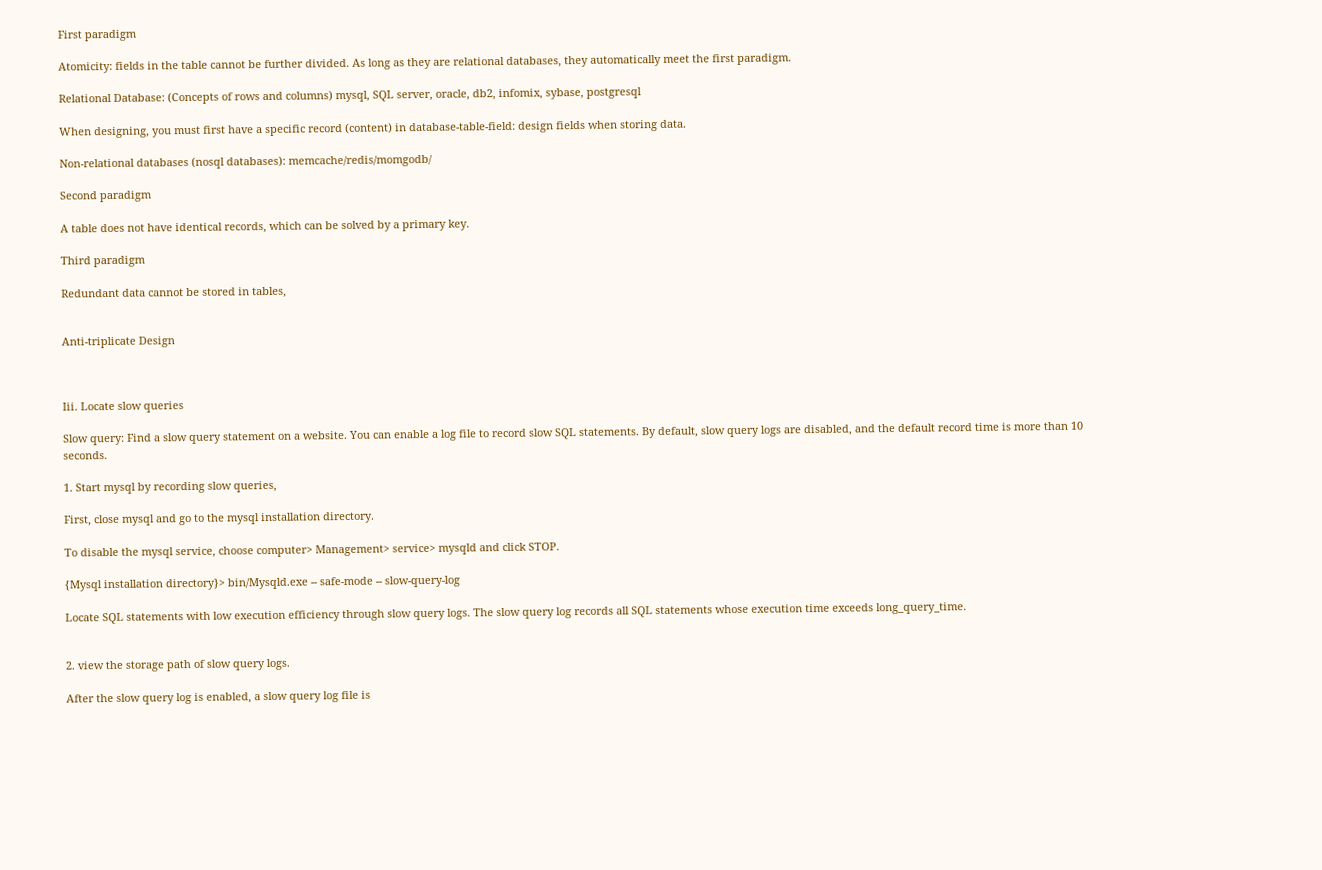First paradigm

Atomicity: fields in the table cannot be further divided. As long as they are relational databases, they automatically meet the first paradigm.

Relational Database: (Concepts of rows and columns) mysql, SQL server, oracle, db2, infomix, sybase, postgresql

When designing, you must first have a specific record (content) in database-table-field: design fields when storing data.

Non-relational databases (nosql databases): memcache/redis/momgodb/

Second paradigm

A table does not have identical records, which can be solved by a primary key.

Third paradigm

Redundant data cannot be stored in tables,


Anti-triplicate Design



Iii. Locate slow queries

Slow query: Find a slow query statement on a website. You can enable a log file to record slow SQL statements. By default, slow query logs are disabled, and the default record time is more than 10 seconds.

1. Start mysql by recording slow queries,

First, close mysql and go to the mysql installation directory.

To disable the mysql service, choose computer> Management> service> mysqld and click STOP.

{Mysql installation directory}> bin/Mysqld.exe -- safe-mode -- slow-query-log

Locate SQL statements with low execution efficiency through slow query logs. The slow query log records all SQL statements whose execution time exceeds long_query_time.


2. view the storage path of slow query logs.

After the slow query log is enabled, a slow query log file is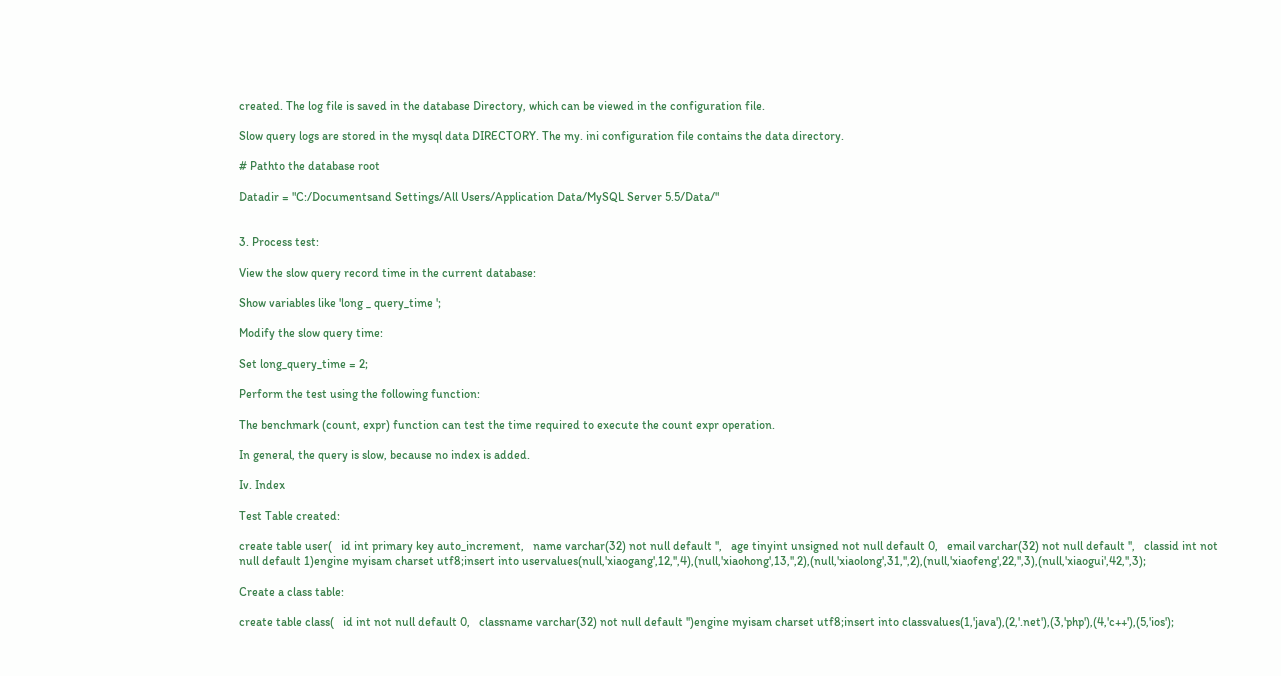created. The log file is saved in the database Directory, which can be viewed in the configuration file.

Slow query logs are stored in the mysql data DIRECTORY. The my. ini configuration file contains the data directory.

# Pathto the database root

Datadir = "C:/Documentsand Settings/All Users/Application Data/MySQL Server 5.5/Data/"


3. Process test:

View the slow query record time in the current database:

Show variables like 'long _ query_time ';

Modify the slow query time:

Set long_query_time = 2;

Perform the test using the following function:

The benchmark (count, expr) function can test the time required to execute the count expr operation.

In general, the query is slow, because no index is added.

Iv. Index

Test Table created:

create table user(   id int primary key auto_increment,   name varchar(32) not null default '',   age tinyint unsigned not null default 0,   email varchar(32) not null default '',   classid int not null default 1)engine myisam charset utf8;insert into uservalues(null,'xiaogang',12,'',4),(null,'xiaohong',13,'',2),(null,'xiaolong',31,'',2),(null,'xiaofeng',22,'',3),(null,'xiaogui',42,'',3);

Create a class table:

create table class(   id int not null default 0,   classname varchar(32) not null default '')engine myisam charset utf8;insert into classvalues(1,'java'),(2,'.net'),(3,'php'),(4,'c++'),(5,'ios');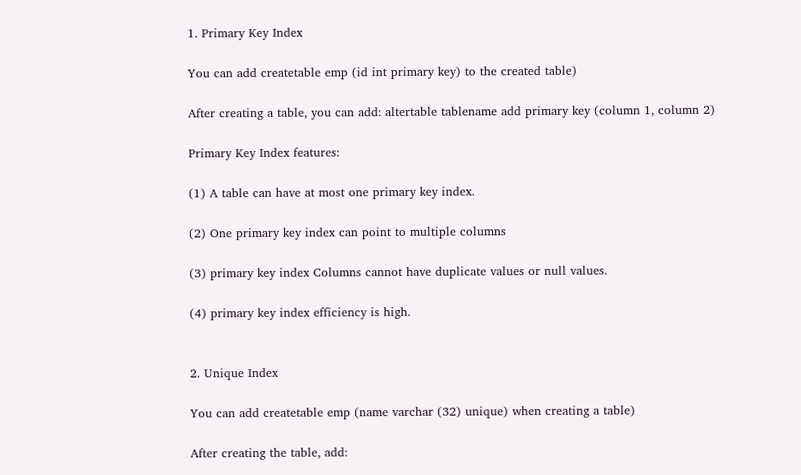1. Primary Key Index

You can add createtable emp (id int primary key) to the created table)

After creating a table, you can add: altertable tablename add primary key (column 1, column 2)

Primary Key Index features:

(1) A table can have at most one primary key index.

(2) One primary key index can point to multiple columns

(3) primary key index Columns cannot have duplicate values or null values.

(4) primary key index efficiency is high.


2. Unique Index

You can add createtable emp (name varchar (32) unique) when creating a table)

After creating the table, add: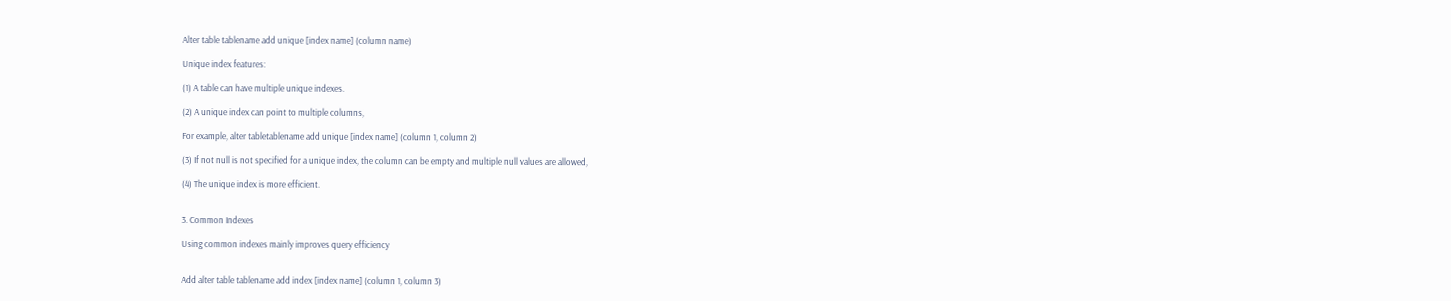Alter table tablename add unique [index name] (column name)

Unique index features:

(1) A table can have multiple unique indexes.

(2) A unique index can point to multiple columns,

For example, alter tabletablename add unique [index name] (column 1, column 2)

(3) If not null is not specified for a unique index, the column can be empty and multiple null values are allowed,

(4) The unique index is more efficient.


3. Common Indexes

Using common indexes mainly improves query efficiency


Add alter table tablename add index [index name] (column 1, column 3)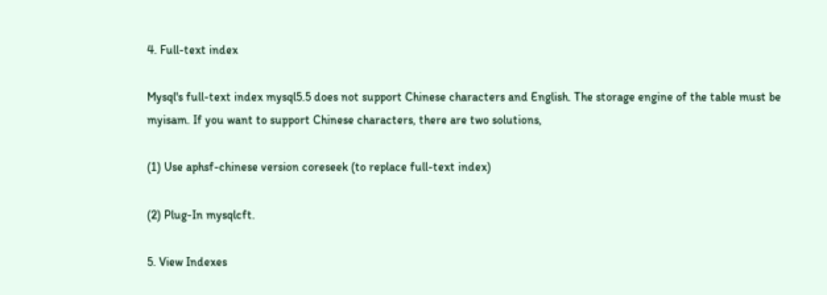4. Full-text index

Mysql's full-text index mysql5.5 does not support Chinese characters and English. The storage engine of the table must be myisam. If you want to support Chinese characters, there are two solutions,

(1) Use aphsf-chinese version coreseek (to replace full-text index)

(2) Plug-In mysqlcft.

5. View Indexes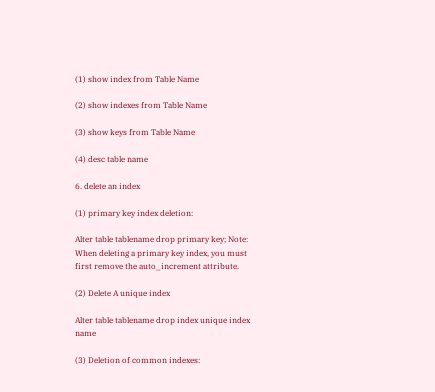(1) show index from Table Name

(2) show indexes from Table Name

(3) show keys from Table Name

(4) desc table name

6. delete an index

(1) primary key index deletion:

Alter table tablename drop primary key; Note: When deleting a primary key index, you must first remove the auto_increment attribute.

(2) Delete A unique index

Alter table tablename drop index unique index name

(3) Deletion of common indexes: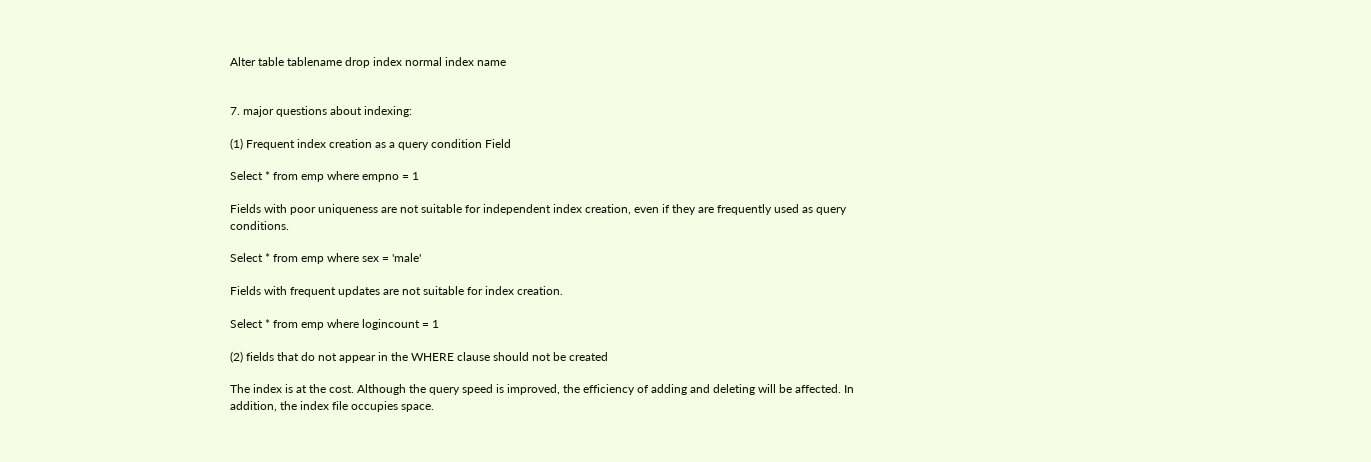Alter table tablename drop index normal index name


7. major questions about indexing:

(1) Frequent index creation as a query condition Field

Select * from emp where empno = 1

Fields with poor uniqueness are not suitable for independent index creation, even if they are frequently used as query conditions.

Select * from emp where sex = 'male'

Fields with frequent updates are not suitable for index creation.

Select * from emp where logincount = 1

(2) fields that do not appear in the WHERE clause should not be created

The index is at the cost. Although the query speed is improved, the efficiency of adding and deleting will be affected. In addition, the index file occupies space.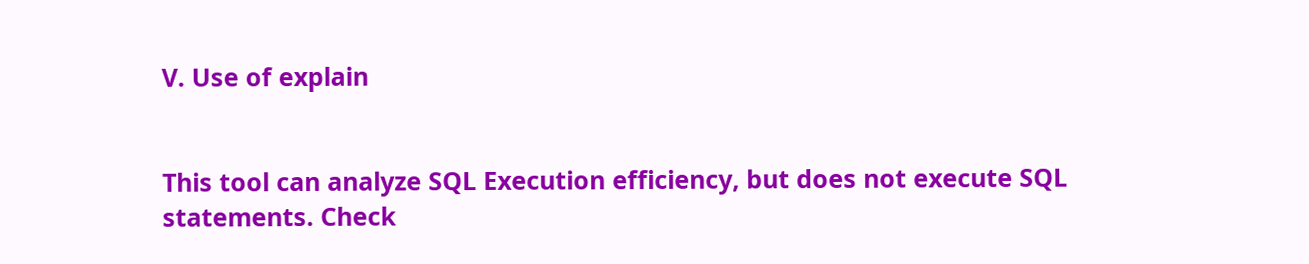V. Use of explain


This tool can analyze SQL Execution efficiency, but does not execute SQL statements. Check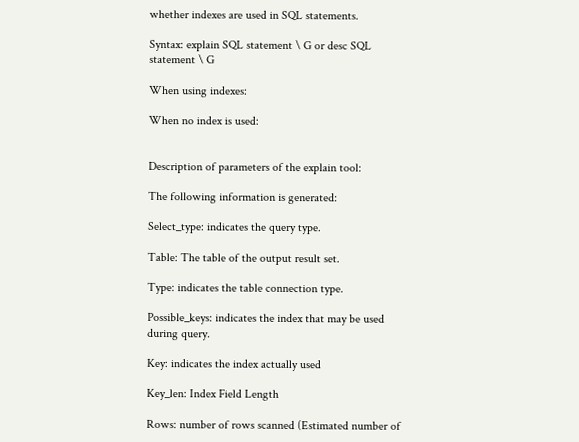whether indexes are used in SQL statements.

Syntax: explain SQL statement \ G or desc SQL statement \ G

When using indexes:

When no index is used:


Description of parameters of the explain tool:

The following information is generated:

Select_type: indicates the query type.

Table: The table of the output result set.

Type: indicates the table connection type.

Possible_keys: indicates the index that may be used during query.

Key: indicates the index actually used

Key_len: Index Field Length

Rows: number of rows scanned (Estimated number of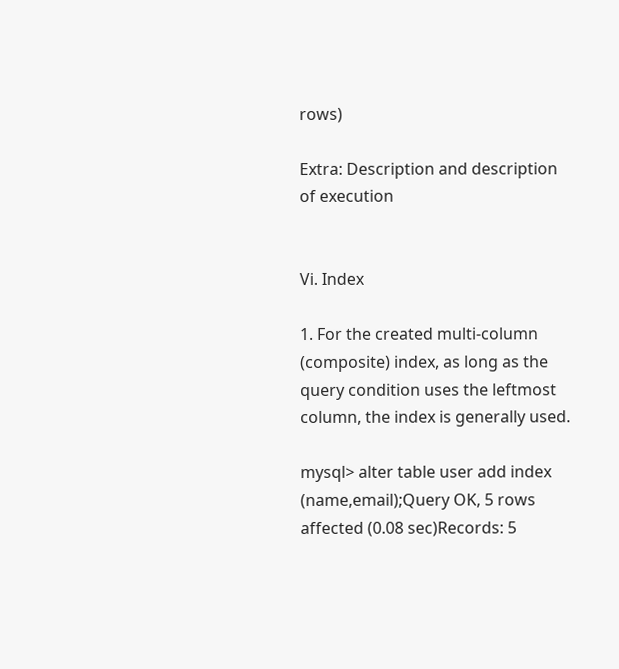rows)

Extra: Description and description of execution


Vi. Index

1. For the created multi-column (composite) index, as long as the query condition uses the leftmost column, the index is generally used.

mysql> alter table user add index (name,email);Query OK, 5 rows affected (0.08 sec)Records: 5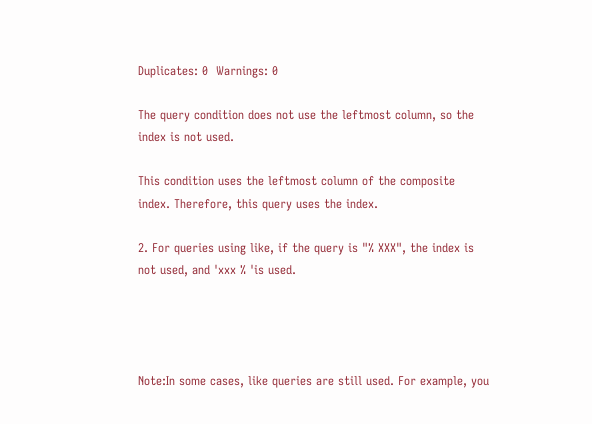Duplicates: 0  Warnings: 0

The query condition does not use the leftmost column, so the index is not used.

This condition uses the leftmost column of the composite index. Therefore, this query uses the index.

2. For queries using like, if the query is "% XXX", the index is not used, and 'xxx % 'is used.




Note:In some cases, like queries are still used. For example, you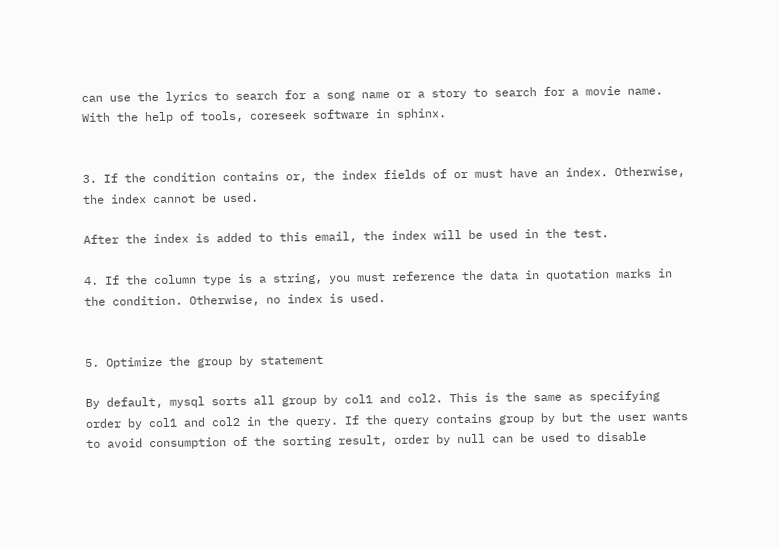can use the lyrics to search for a song name or a story to search for a movie name. With the help of tools, coreseek software in sphinx.


3. If the condition contains or, the index fields of or must have an index. Otherwise, the index cannot be used.

After the index is added to this email, the index will be used in the test.

4. If the column type is a string, you must reference the data in quotation marks in the condition. Otherwise, no index is used.


5. Optimize the group by statement

By default, mysql sorts all group by col1 and col2. This is the same as specifying order by col1 and col2 in the query. If the query contains group by but the user wants to avoid consumption of the sorting result, order by null can be used to disable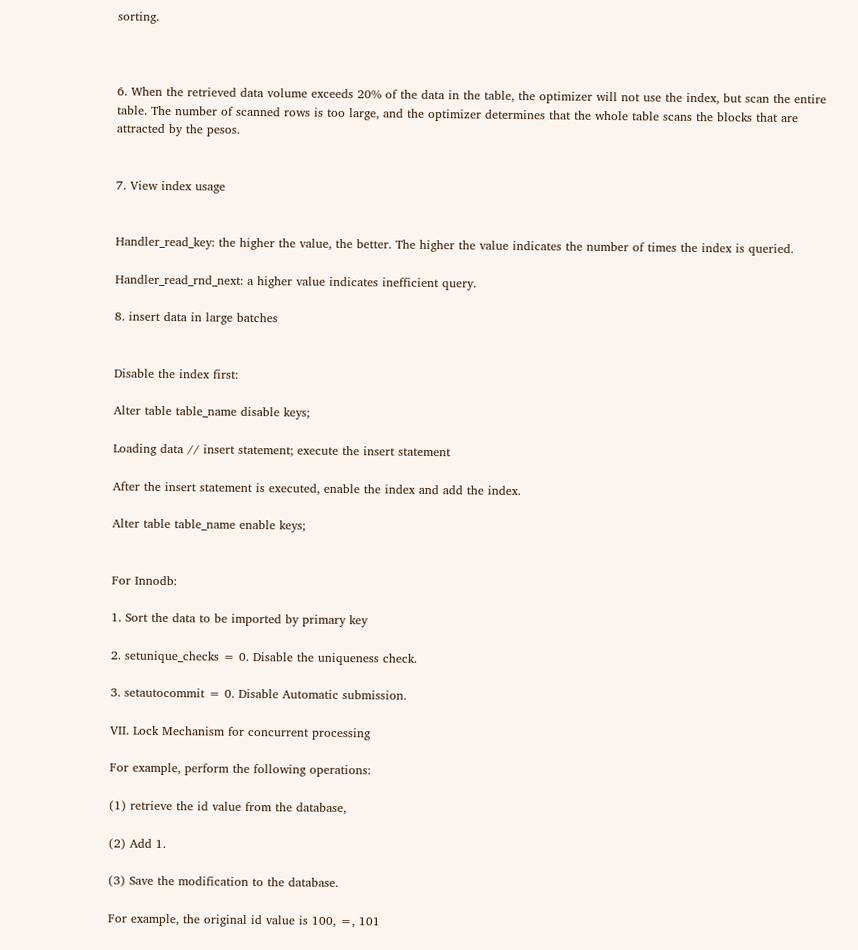sorting.



6. When the retrieved data volume exceeds 20% of the data in the table, the optimizer will not use the index, but scan the entire table. The number of scanned rows is too large, and the optimizer determines that the whole table scans the blocks that are attracted by the pesos.


7. View index usage


Handler_read_key: the higher the value, the better. The higher the value indicates the number of times the index is queried.

Handler_read_rnd_next: a higher value indicates inefficient query.

8. insert data in large batches


Disable the index first:

Alter table table_name disable keys;

Loading data // insert statement; execute the insert statement

After the insert statement is executed, enable the index and add the index.

Alter table table_name enable keys;


For Innodb:

1. Sort the data to be imported by primary key

2. setunique_checks = 0. Disable the uniqueness check.

3. setautocommit = 0. Disable Automatic submission.

VII. Lock Mechanism for concurrent processing

For example, perform the following operations:

(1) retrieve the id value from the database,

(2) Add 1.

(3) Save the modification to the database.

For example, the original id value is 100, =, 101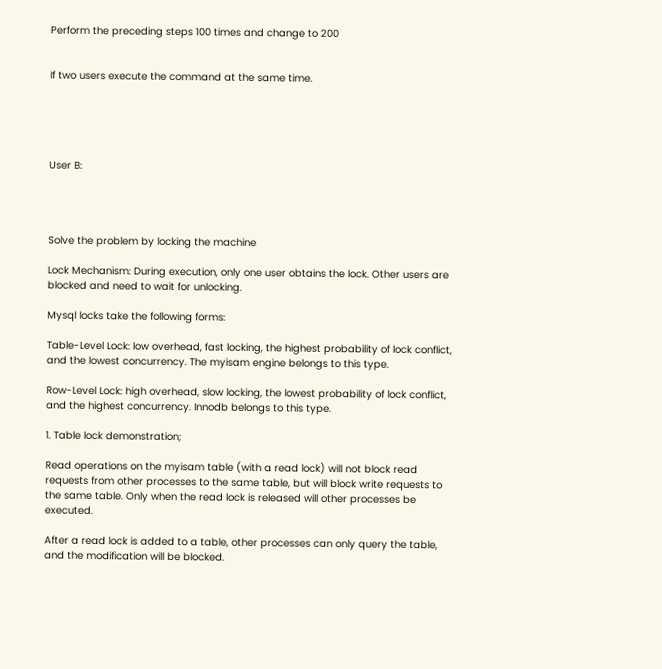Perform the preceding steps 100 times and change to 200


If two users execute the command at the same time.





User B:




Solve the problem by locking the machine

Lock Mechanism: During execution, only one user obtains the lock. Other users are blocked and need to wait for unlocking.

Mysql locks take the following forms:

Table-Level Lock: low overhead, fast locking, the highest probability of lock conflict, and the lowest concurrency. The myisam engine belongs to this type.

Row-Level Lock: high overhead, slow locking, the lowest probability of lock conflict, and the highest concurrency. Innodb belongs to this type.

1. Table lock demonstration;

Read operations on the myisam table (with a read lock) will not block read requests from other processes to the same table, but will block write requests to the same table. Only when the read lock is released will other processes be executed.

After a read lock is added to a table, other processes can only query the table, and the modification will be blocked.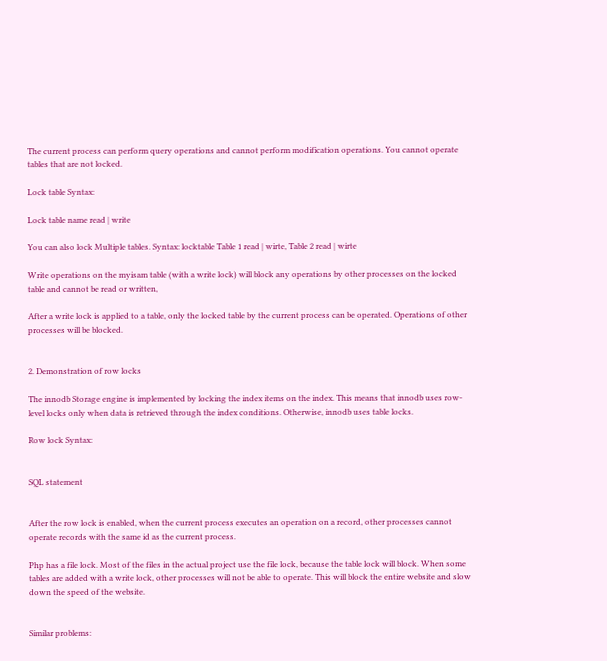The current process can perform query operations and cannot perform modification operations. You cannot operate tables that are not locked.

Lock table Syntax:

Lock table name read | write

You can also lock Multiple tables. Syntax: locktable Table 1 read | wirte, Table 2 read | wirte

Write operations on the myisam table (with a write lock) will block any operations by other processes on the locked table and cannot be read or written,

After a write lock is applied to a table, only the locked table by the current process can be operated. Operations of other processes will be blocked.


2. Demonstration of row locks

The innodb Storage engine is implemented by locking the index items on the index. This means that innodb uses row-level locks only when data is retrieved through the index conditions. Otherwise, innodb uses table locks.

Row lock Syntax:


SQL statement


After the row lock is enabled, when the current process executes an operation on a record, other processes cannot operate records with the same id as the current process.

Php has a file lock. Most of the files in the actual project use the file lock, because the table lock will block. When some tables are added with a write lock, other processes will not be able to operate. This will block the entire website and slow down the speed of the website.


Similar problems: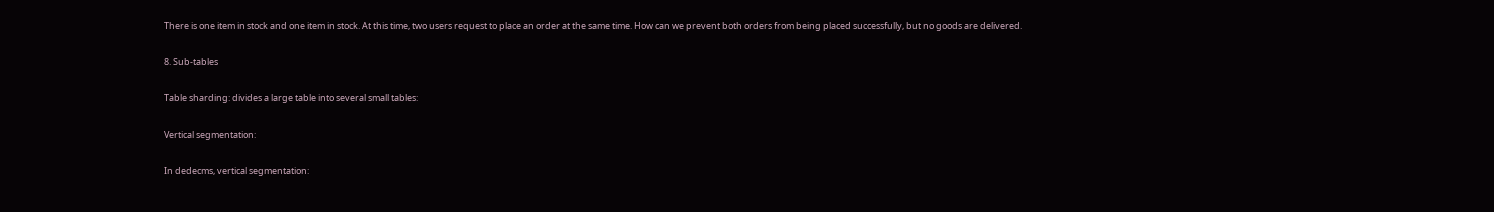There is one item in stock and one item in stock. At this time, two users request to place an order at the same time. How can we prevent both orders from being placed successfully, but no goods are delivered.

8. Sub-tables

Table sharding: divides a large table into several small tables:

Vertical segmentation:

In dedecms, vertical segmentation: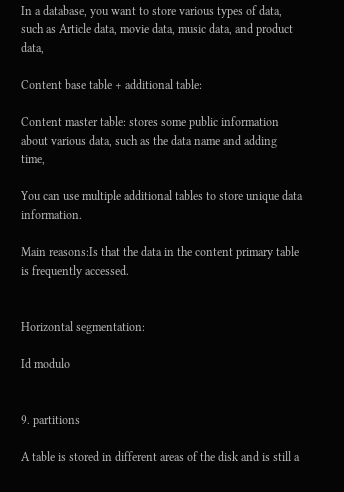In a database, you want to store various types of data, such as Article data, movie data, music data, and product data,

Content base table + additional table:

Content master table: stores some public information about various data, such as the data name and adding time,

You can use multiple additional tables to store unique data information.

Main reasons:Is that the data in the content primary table is frequently accessed.


Horizontal segmentation:

Id modulo


9. partitions

A table is stored in different areas of the disk and is still a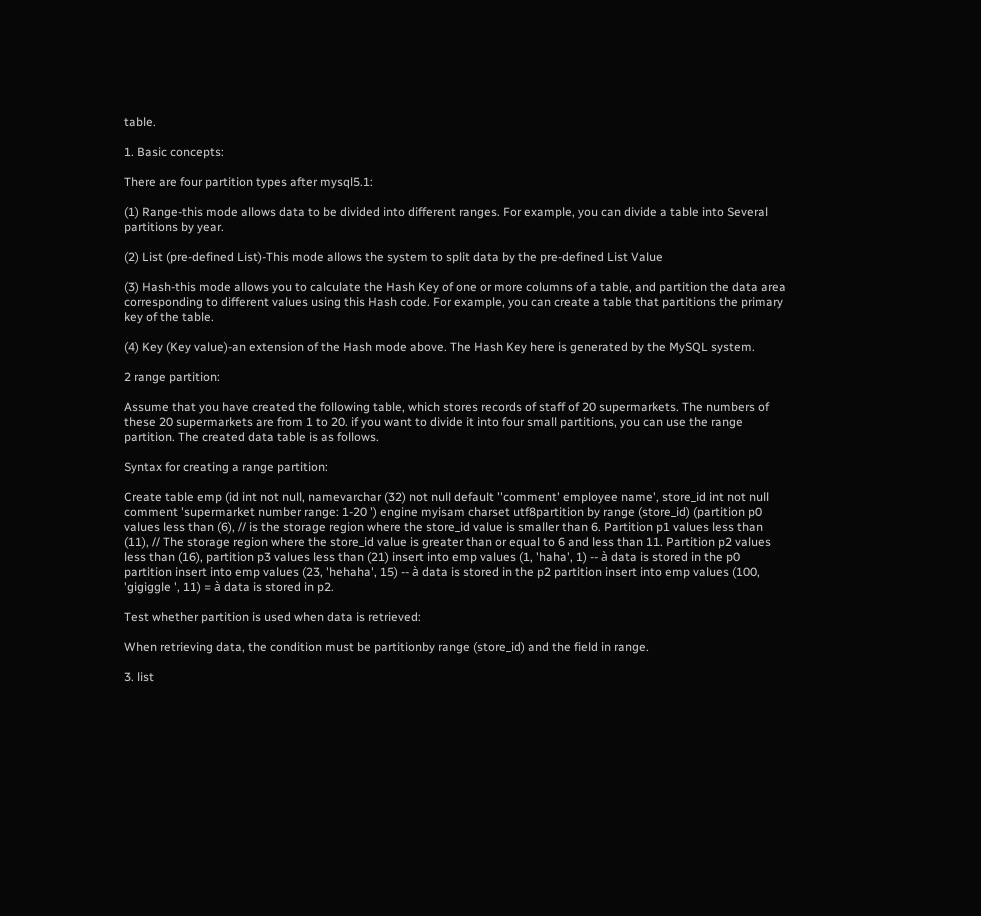table.

1. Basic concepts:

There are four partition types after mysql5.1:

(1) Range-this mode allows data to be divided into different ranges. For example, you can divide a table into Several partitions by year.

(2) List (pre-defined List)-This mode allows the system to split data by the pre-defined List Value

(3) Hash-this mode allows you to calculate the Hash Key of one or more columns of a table, and partition the data area corresponding to different values using this Hash code. For example, you can create a table that partitions the primary key of the table.

(4) Key (Key value)-an extension of the Hash mode above. The Hash Key here is generated by the MySQL system.

2 range partition:

Assume that you have created the following table, which stores records of staff of 20 supermarkets. The numbers of these 20 supermarkets are from 1 to 20. if you want to divide it into four small partitions, you can use the range partition. The created data table is as follows.

Syntax for creating a range partition:

Create table emp (id int not null, namevarchar (32) not null default ''comment' employee name', store_id int not null comment 'supermarket number range: 1-20 ') engine myisam charset utf8partition by range (store_id) (partition p0 values less than (6), // is the storage region where the store_id value is smaller than 6. Partition p1 values less than (11), // The storage region where the store_id value is greater than or equal to 6 and less than 11. Partition p2 values less than (16), partition p3 values less than (21) insert into emp values (1, 'haha', 1) -- à data is stored in the p0 partition insert into emp values (23, 'hehaha', 15) -- à data is stored in the p2 partition insert into emp values (100, 'gigiggle ', 11) = à data is stored in p2.

Test whether partition is used when data is retrieved:

When retrieving data, the condition must be partitionby range (store_id) and the field in range.

3. list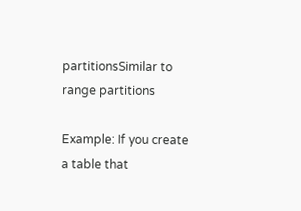partitionsSimilar to range partitions

Example: If you create a table that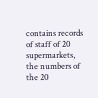contains records of staff of 20 supermarkets, the numbers of the 20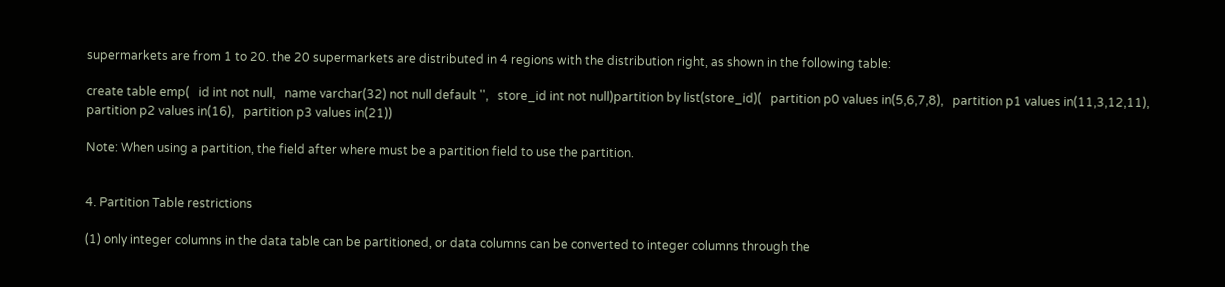supermarkets are from 1 to 20. the 20 supermarkets are distributed in 4 regions with the distribution right, as shown in the following table:

create table emp(   id int not null,   name varchar(32) not null default '',   store_id int not null)partition by list(store_id)(   partition p0 values in(5,6,7,8),   partition p1 values in(11,3,12,11),   partition p2 values in(16),   partition p3 values in(21))

Note: When using a partition, the field after where must be a partition field to use the partition.


4. Partition Table restrictions

(1) only integer columns in the data table can be partitioned, or data columns can be converted to integer columns through the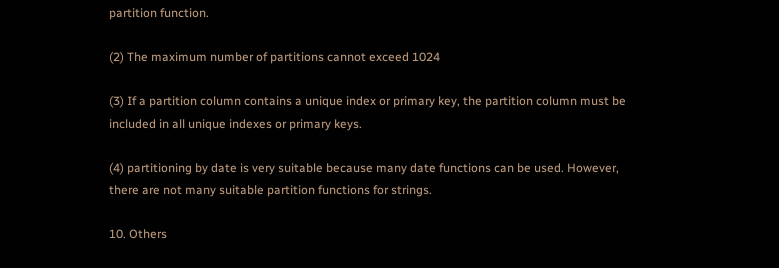partition function.

(2) The maximum number of partitions cannot exceed 1024

(3) If a partition column contains a unique index or primary key, the partition column must be included in all unique indexes or primary keys.

(4) partitioning by date is very suitable because many date functions can be used. However, there are not many suitable partition functions for strings.

10. Others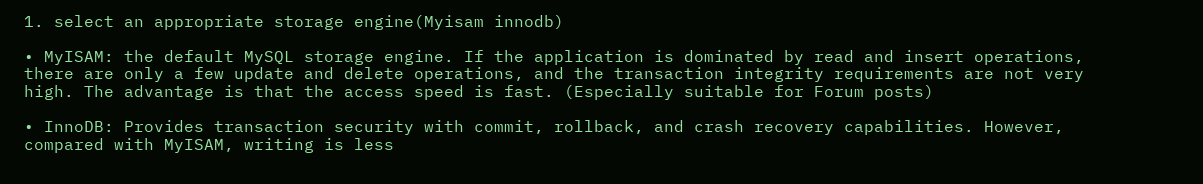1. select an appropriate storage engine(Myisam innodb)

• MyISAM: the default MySQL storage engine. If the application is dominated by read and insert operations, there are only a few update and delete operations, and the transaction integrity requirements are not very high. The advantage is that the access speed is fast. (Especially suitable for Forum posts)

• InnoDB: Provides transaction security with commit, rollback, and crash recovery capabilities. However, compared with MyISAM, writing is less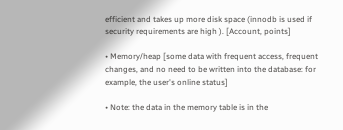efficient and takes up more disk space (innodb is used if security requirements are high ). [Account, points]

• Memory/heap [some data with frequent access, frequent changes, and no need to be written into the database: for example, the user's online status]

• Note: the data in the memory table is in the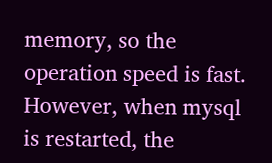memory, so the operation speed is fast. However, when mysql is restarted, the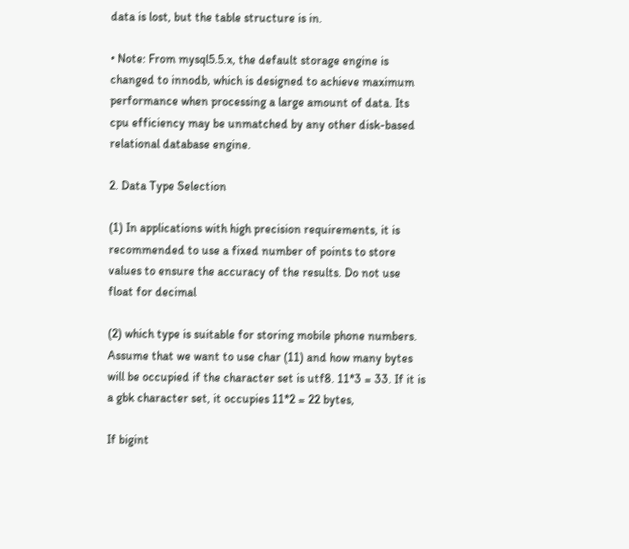data is lost, but the table structure is in.

• Note: From mysql5.5.x, the default storage engine is changed to innodb, which is designed to achieve maximum performance when processing a large amount of data. Its cpu efficiency may be unmatched by any other disk-based relational database engine.

2. Data Type Selection

(1) In applications with high precision requirements, it is recommended to use a fixed number of points to store values to ensure the accuracy of the results. Do not use float for decimal

(2) which type is suitable for storing mobile phone numbers. Assume that we want to use char (11) and how many bytes will be occupied if the character set is utf8. 11*3 = 33. If it is a gbk character set, it occupies 11*2 = 22 bytes,

If bigint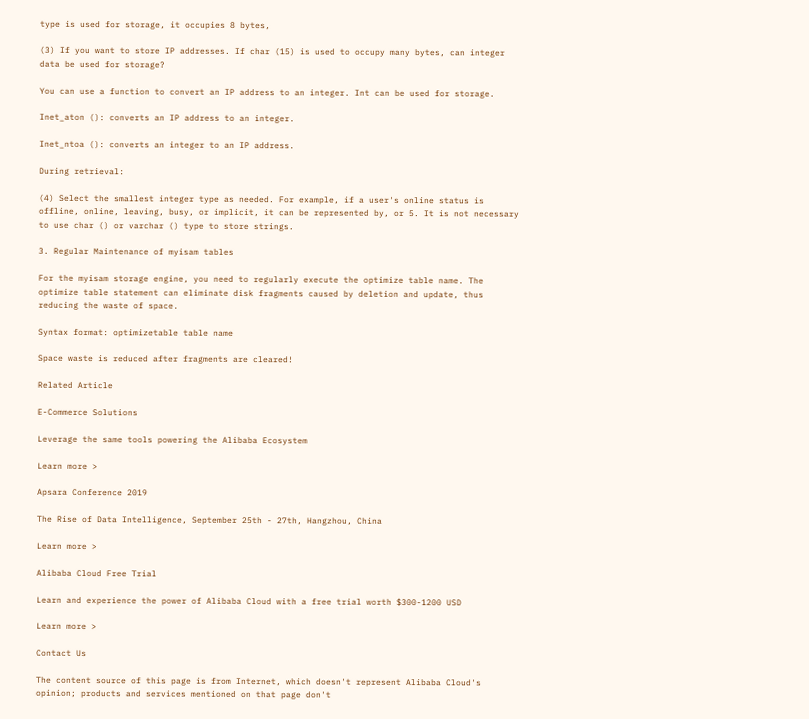type is used for storage, it occupies 8 bytes,

(3) If you want to store IP addresses. If char (15) is used to occupy many bytes, can integer data be used for storage?

You can use a function to convert an IP address to an integer. Int can be used for storage.

Inet_aton (): converts an IP address to an integer.

Inet_ntoa (): converts an integer to an IP address.

During retrieval:

(4) Select the smallest integer type as needed. For example, if a user's online status is offline, online, leaving, busy, or implicit, it can be represented by, or 5. It is not necessary to use char () or varchar () type to store strings.

3. Regular Maintenance of myisam tables

For the myisam storage engine, you need to regularly execute the optimize table name. The optimize table statement can eliminate disk fragments caused by deletion and update, thus reducing the waste of space.

Syntax format: optimizetable table name

Space waste is reduced after fragments are cleared!

Related Article

E-Commerce Solutions

Leverage the same tools powering the Alibaba Ecosystem

Learn more >

Apsara Conference 2019

The Rise of Data Intelligence, September 25th - 27th, Hangzhou, China

Learn more >

Alibaba Cloud Free Trial

Learn and experience the power of Alibaba Cloud with a free trial worth $300-1200 USD

Learn more >

Contact Us

The content source of this page is from Internet, which doesn't represent Alibaba Cloud's opinion; products and services mentioned on that page don't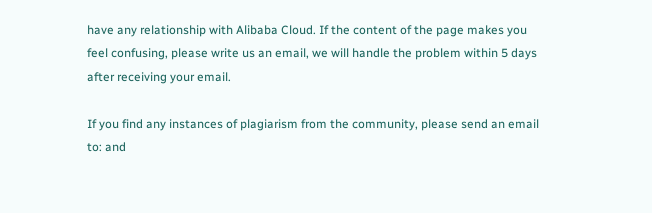have any relationship with Alibaba Cloud. If the content of the page makes you feel confusing, please write us an email, we will handle the problem within 5 days after receiving your email.

If you find any instances of plagiarism from the community, please send an email to: and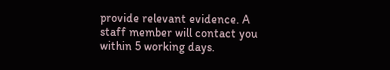provide relevant evidence. A staff member will contact you within 5 working days.